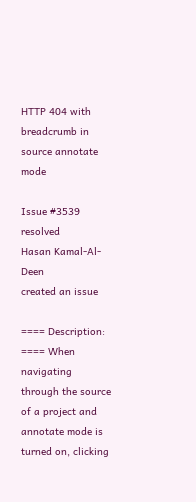HTTP 404 with breadcrumb in source annotate mode

Issue #3539 resolved
Hasan Kamal-Al-Deen
created an issue

==== Description: ==== When navigating through the source of a project and annotate mode is turned on, clicking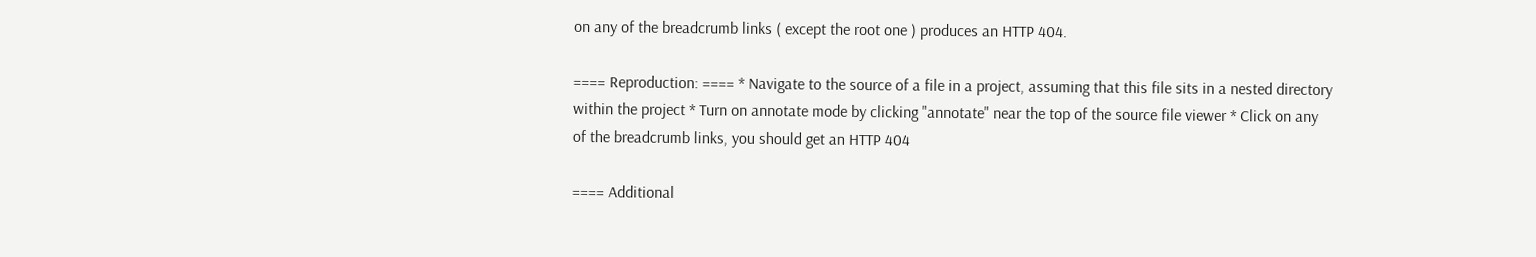on any of the breadcrumb links ( except the root one ) produces an HTTP 404.

==== Reproduction: ==== * Navigate to the source of a file in a project, assuming that this file sits in a nested directory within the project * Turn on annotate mode by clicking "annotate" near the top of the source file viewer * Click on any of the breadcrumb links, you should get an HTTP 404

==== Additional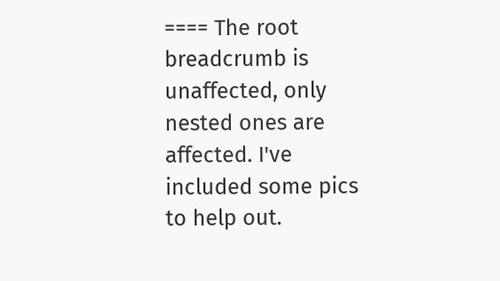==== The root breadcrumb is unaffected, only nested ones are affected. I've included some pics to help out.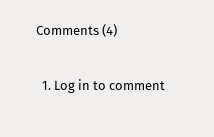Comments (4)

  1. Log in to comment